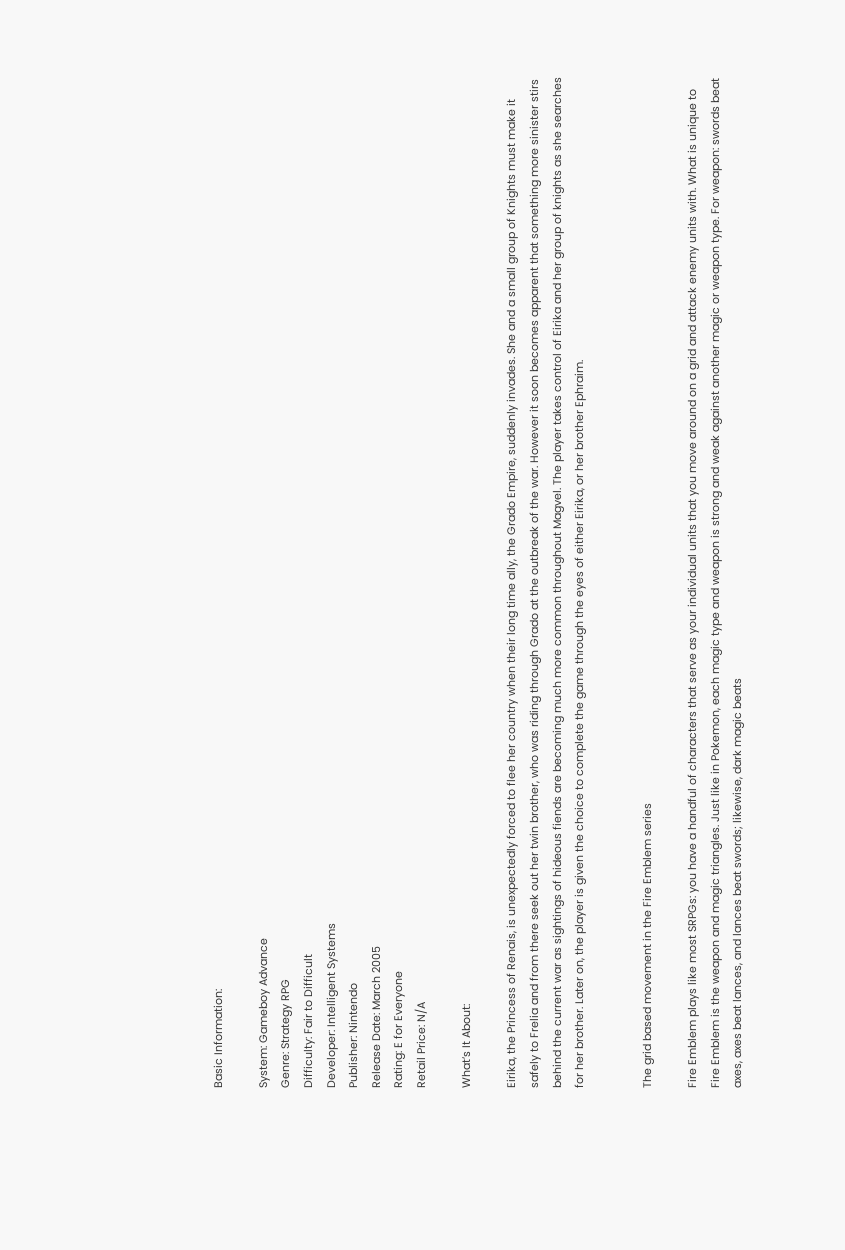Basic Information:

System: Gameboy Advance
Genre: Strategy RPG
Difficulty: Fair to Difficult
Developer: Intelligent Systems
Publisher: Nintendo
Release Date: March 2005
Rating: E for Everyone
Retail Price: N/A

What’s It About:

Eirika, the Princess of Renais, is unexpectedly forced to flee her country when their long time ally, the Grado Empire, suddenly invades. She and a small group of Knights must make it safely to Frelia and from there seek out her twin brother, who was riding through Grado at the outbreak of the war. However it soon becomes apparent that something more sinister stirs behind the current war as sightings of hideous fiends are becoming much more common throughout Magvel. The player takes control of Eirika and her group of knights as she searches for her brother. Later on, the player is given the choice to complete the game through the eyes of either Eirika, or her brother Ephraim.


The grid based movement in the Fire Emblem series

Fire Emblem plays like most SRPGs: you have a handful of characters that serve as your individual units that you move around on a grid and attack enemy units with. What is unique to Fire Emblem is the weapon and magic triangles. Just like in Pokemon, each magic type and weapon is strong and weak against another magic or weapon type. For weapon: swords beat axes, axes beat lances, and lances beat swords; likewise, dark magic beats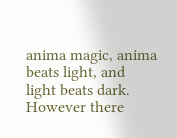anima magic, anima beats light, and light beats dark. However there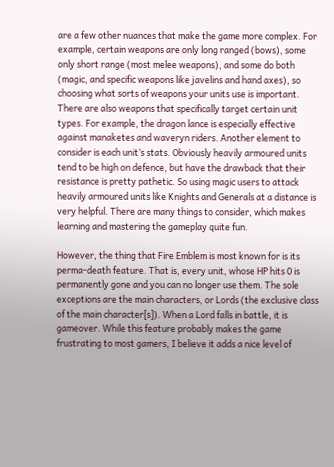are a few other nuances that make the game more complex. For example, certain weapons are only long ranged (bows), some only short range (most melee weapons), and some do both (magic, and specific weapons like javelins and hand axes), so choosing what sorts of weapons your units use is important. There are also weapons that specifically target certain unit types. For example, the dragon lance is especially effective against manaketes and waveryn riders. Another element to consider is each unit’s stats. Obviously heavily armoured units tend to be high on defence, but have the drawback that their resistance is pretty pathetic. So using magic users to attack heavily armoured units like Knights and Generals at a distance is very helpful. There are many things to consider, which makes learning and mastering the gameplay quite fun.

However, the thing that Fire Emblem is most known for is its perma-death feature. That is, every unit, whose HP hits 0 is permanently gone and you can no longer use them. The sole exceptions are the main characters, or Lords (the exclusive class of the main character[s]). When a Lord falls in battle, it is gameover. While this feature probably makes the game frustrating to most gamers, I believe it adds a nice level of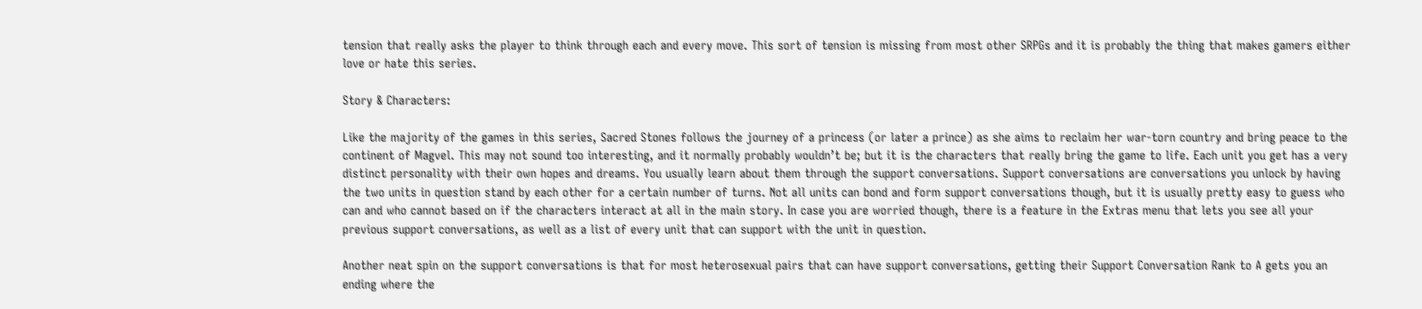tension that really asks the player to think through each and every move. This sort of tension is missing from most other SRPGs and it is probably the thing that makes gamers either love or hate this series.

Story & Characters:

Like the majority of the games in this series, Sacred Stones follows the journey of a princess (or later a prince) as she aims to reclaim her war-torn country and bring peace to the continent of Magvel. This may not sound too interesting, and it normally probably wouldn’t be; but it is the characters that really bring the game to life. Each unit you get has a very distinct personality with their own hopes and dreams. You usually learn about them through the support conversations. Support conversations are conversations you unlock by having the two units in question stand by each other for a certain number of turns. Not all units can bond and form support conversations though, but it is usually pretty easy to guess who can and who cannot based on if the characters interact at all in the main story. In case you are worried though, there is a feature in the Extras menu that lets you see all your previous support conversations, as well as a list of every unit that can support with the unit in question.

Another neat spin on the support conversations is that for most heterosexual pairs that can have support conversations, getting their Support Conversation Rank to A gets you an ending where the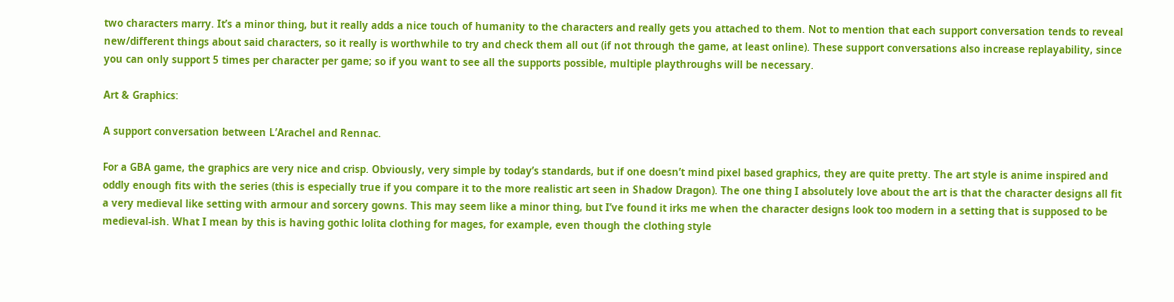two characters marry. It’s a minor thing, but it really adds a nice touch of humanity to the characters and really gets you attached to them. Not to mention that each support conversation tends to reveal new/different things about said characters, so it really is worthwhile to try and check them all out (if not through the game, at least online). These support conversations also increase replayability, since you can only support 5 times per character per game; so if you want to see all the supports possible, multiple playthroughs will be necessary.

Art & Graphics:

A support conversation between L’Arachel and Rennac.

For a GBA game, the graphics are very nice and crisp. Obviously, very simple by today’s standards, but if one doesn’t mind pixel based graphics, they are quite pretty. The art style is anime inspired and oddly enough fits with the series (this is especially true if you compare it to the more realistic art seen in Shadow Dragon). The one thing I absolutely love about the art is that the character designs all fit a very medieval like setting with armour and sorcery gowns. This may seem like a minor thing, but I’ve found it irks me when the character designs look too modern in a setting that is supposed to be medieval-ish. What I mean by this is having gothic lolita clothing for mages, for example, even though the clothing style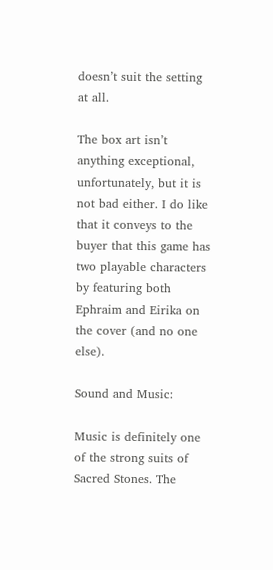doesn’t suit the setting at all.

The box art isn’t anything exceptional, unfortunately, but it is not bad either. I do like that it conveys to the buyer that this game has two playable characters by featuring both Ephraim and Eirika on the cover (and no one else).

Sound and Music:

Music is definitely one of the strong suits of Sacred Stones. The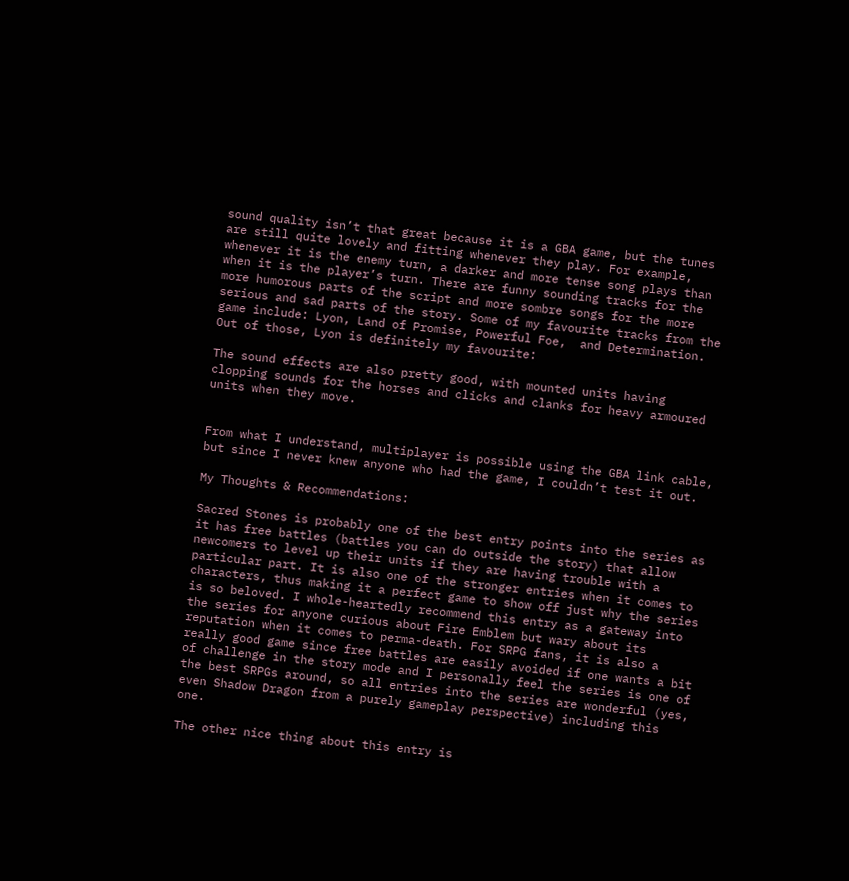sound quality isn’t that great because it is a GBA game, but the tunes are still quite lovely and fitting whenever they play. For example, whenever it is the enemy turn, a darker and more tense song plays than when it is the player’s turn. There are funny sounding tracks for the more humorous parts of the script and more sombre songs for the more serious and sad parts of the story. Some of my favourite tracks from the game include: Lyon, Land of Promise, Powerful Foe,  and Determination. Out of those, Lyon is definitely my favourite:

The sound effects are also pretty good, with mounted units having clopping sounds for the horses and clicks and clanks for heavy armoured units when they move.


From what I understand, multiplayer is possible using the GBA link cable, but since I never knew anyone who had the game, I couldn’t test it out.

My Thoughts & Recommendations:

Sacred Stones is probably one of the best entry points into the series as it has free battles (battles you can do outside the story) that allow newcomers to level up their units if they are having trouble with a particular part. It is also one of the stronger entries when it comes to characters, thus making it a perfect game to show off just why the series is so beloved. I whole-heartedly recommend this entry as a gateway into the series for anyone curious about Fire Emblem but wary about its reputation when it comes to perma-death. For SRPG fans, it is also a really good game since free battles are easily avoided if one wants a bit of challenge in the story mode and I personally feel the series is one of the best SRPGs around, so all entries into the series are wonderful (yes, even Shadow Dragon from a purely gameplay perspective) including this one.

The other nice thing about this entry is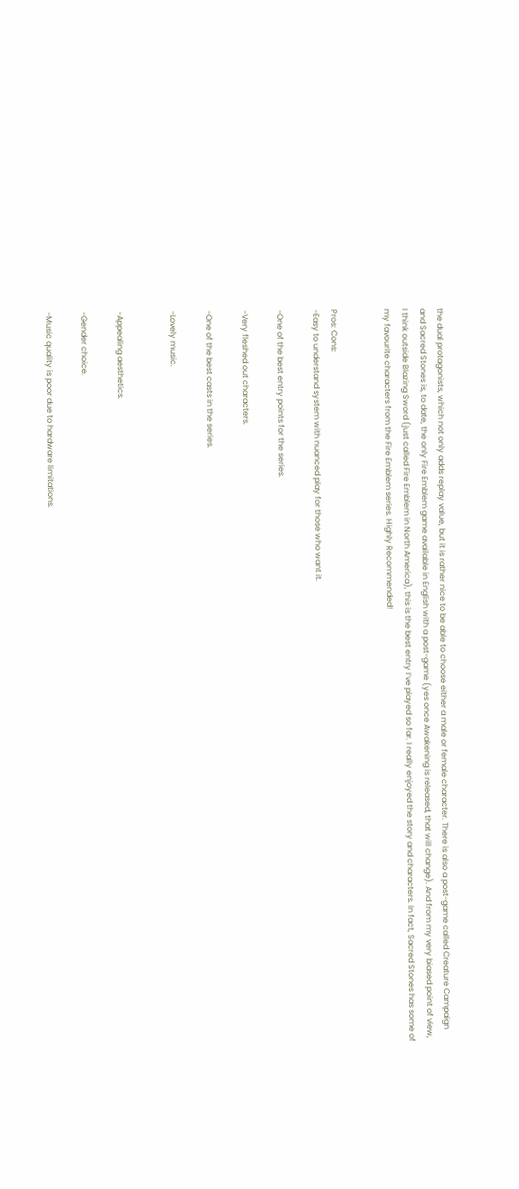the dual protagonists, which not only adds replay value, but it is rather nice to be able to choose either a male or female character. There is also a post-game called Creature Campaign and Sacred Stones is, to date, the only Fire Emblem game available in English with a post-game (yes once Awakening is released, that will change). And from my very biased point of view, I think outside Blazing Sword (just called Fire Emblem in North America), this is the best entry I’ve played so far. I really enjoyed the story and characters. In fact, Sacred Stones has some of my favourite characters from the Fire Emblem series. Highly Recommended!


Pros: Cons:
-Easy to understand system with nuanced play for those who want it.

-One of the best entry points for the series.

-Very fleshed out characters.

-One of the best casts in the series.

-Lovely music.


-Appealing aesthetics.

-Gender choice.

-Music quality is poor due to hardware limitations.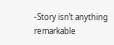-Story isn’t anything remarkable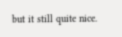but it still quite nice.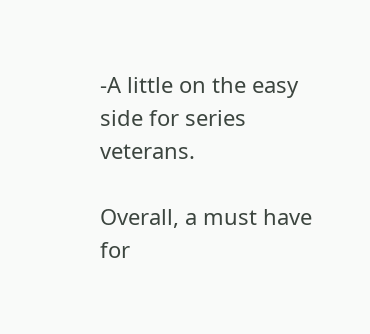-A little on the easy side for series veterans.

Overall, a must have for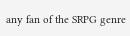any fan of the SRPG genre